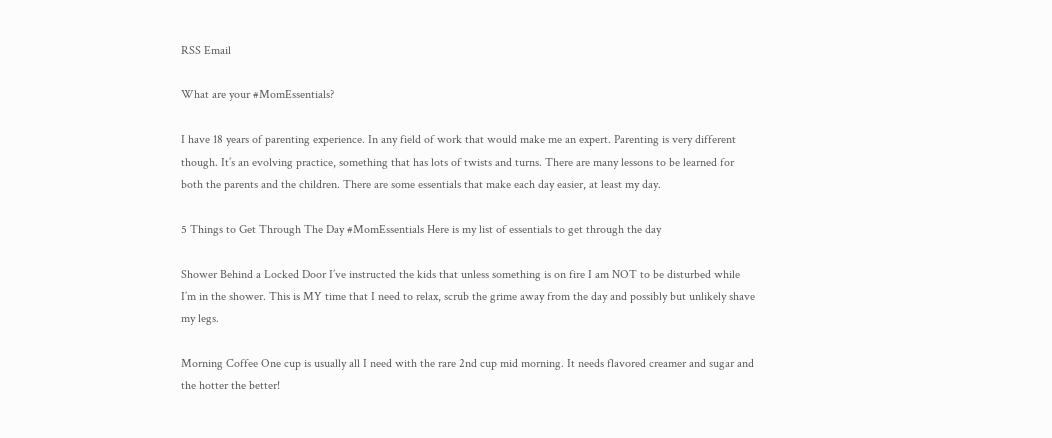RSS Email

What are your #MomEssentials?

I have 18 years of parenting experience. In any field of work that would make me an expert. Parenting is very different though. It’s an evolving practice, something that has lots of twists and turns. There are many lessons to be learned for both the parents and the children. There are some essentials that make each day easier, at least my day.

5 Things to Get Through The Day #MomEssentials Here is my list of essentials to get through the day

Shower Behind a Locked Door I’ve instructed the kids that unless something is on fire I am NOT to be disturbed while I’m in the shower. This is MY time that I need to relax, scrub the grime away from the day and possibly but unlikely shave my legs.

Morning Coffee One cup is usually all I need with the rare 2nd cup mid morning. It needs flavored creamer and sugar and the hotter the better!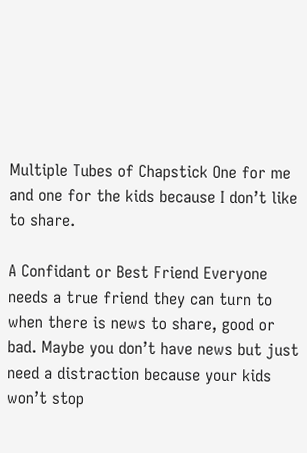Multiple Tubes of Chapstick One for me and one for the kids because I don’t like to share.

A Confidant or Best Friend Everyone needs a true friend they can turn to when there is news to share, good or bad. Maybe you don’t have news but just need a distraction because your kids won’t stop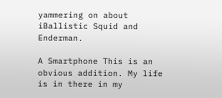yammering on about iBallistic Squid and Enderman.

A Smartphone This is an obvious addition. My life is in there in my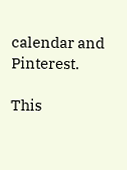calendar and Pinterest.

This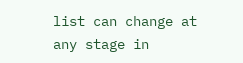list can change at any stage in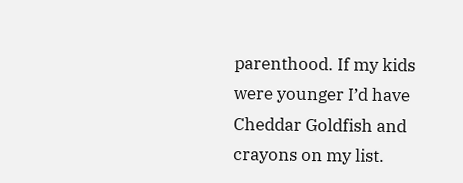parenthood. If my kids were younger I’d have Cheddar Goldfish and crayons on my list.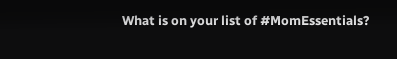What is on your list of #MomEssentials?